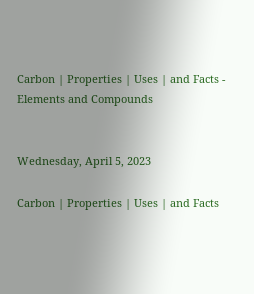Carbon | Properties | Uses | and Facts - Elements and Compounds


Wednesday, April 5, 2023

Carbon | Properties | Uses | and Facts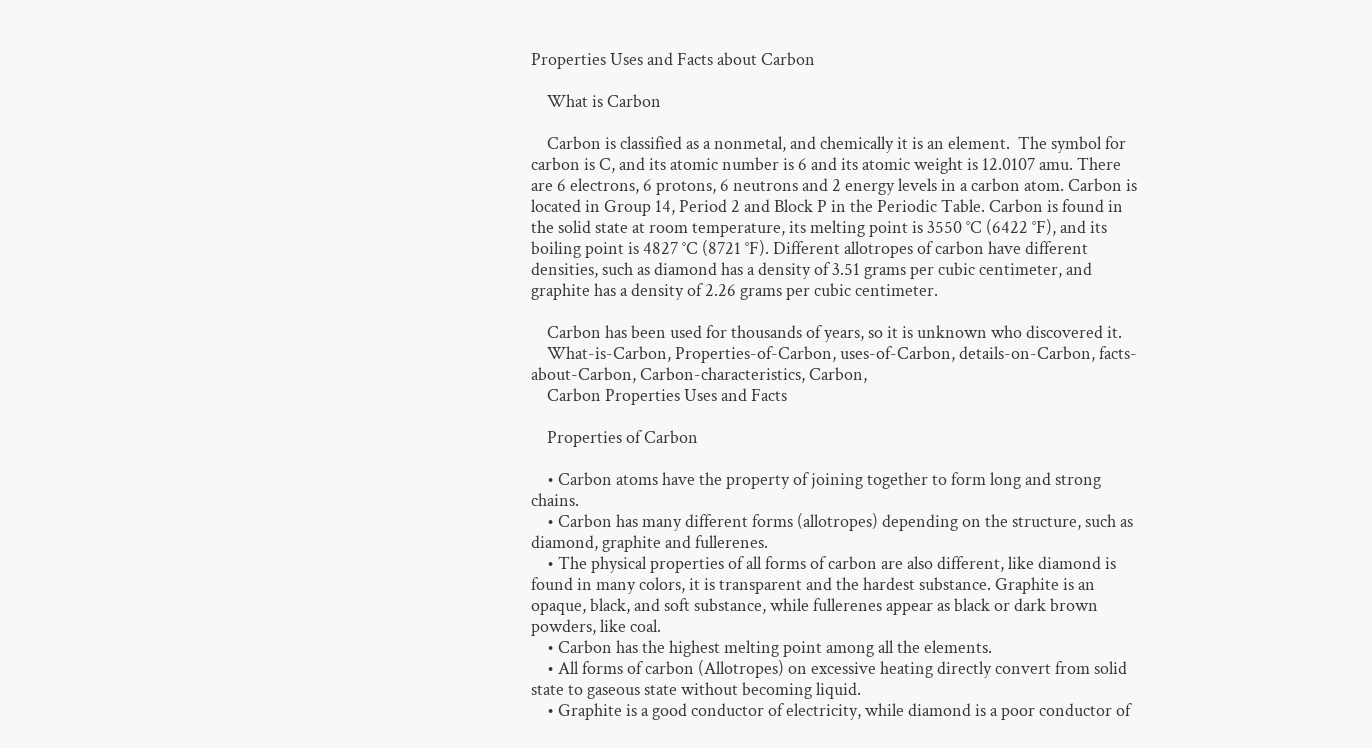Properties Uses and Facts about Carbon

    What is Carbon

    Carbon is classified as a nonmetal, and chemically it is an element.  The symbol for carbon is C, and its atomic number is 6 and its atomic weight is 12.0107 amu. There are 6 electrons, 6 protons, 6 neutrons and 2 energy levels in a carbon atom. Carbon is located in Group 14, Period 2 and Block P in the Periodic Table. Carbon is found in the solid state at room temperature, its melting point is 3550 °C (6422 °F), and its boiling point is 4827 °C (8721 °F). Different allotropes of carbon have different densities, such as diamond has a density of 3.51 grams per cubic centimeter, and graphite has a density of 2.26 grams per cubic centimeter.

    Carbon has been used for thousands of years, so it is unknown who discovered it.
    What-is-Carbon, Properties-of-Carbon, uses-of-Carbon, details-on-Carbon, facts-about-Carbon, Carbon-characteristics, Carbon,
    Carbon Properties Uses and Facts

    Properties of Carbon

    • Carbon atoms have the property of joining together to form long and strong chains.
    • Carbon has many different forms (allotropes) depending on the structure, such as diamond, graphite and fullerenes.
    • The physical properties of all forms of carbon are also different, like diamond is found in many colors, it is transparent and the hardest substance. Graphite is an opaque, black, and soft substance, while fullerenes appear as black or dark brown powders, like coal.
    • Carbon has the highest melting point among all the elements.
    • All forms of carbon (Allotropes) on excessive heating directly convert from solid state to gaseous state without becoming liquid.
    • Graphite is a good conductor of electricity, while diamond is a poor conductor of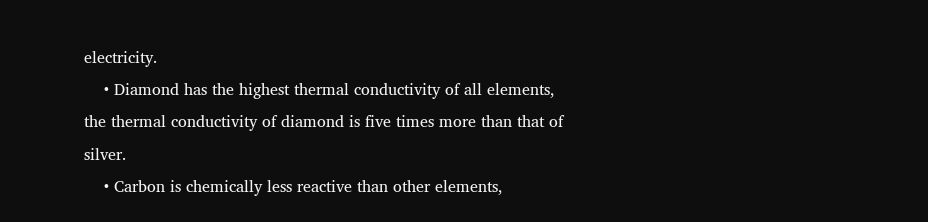electricity.
    • Diamond has the highest thermal conductivity of all elements, the thermal conductivity of diamond is five times more than that of silver.
    • Carbon is chemically less reactive than other elements,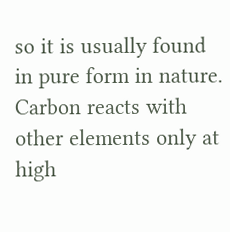so it is usually found in pure form in nature. Carbon reacts with other elements only at high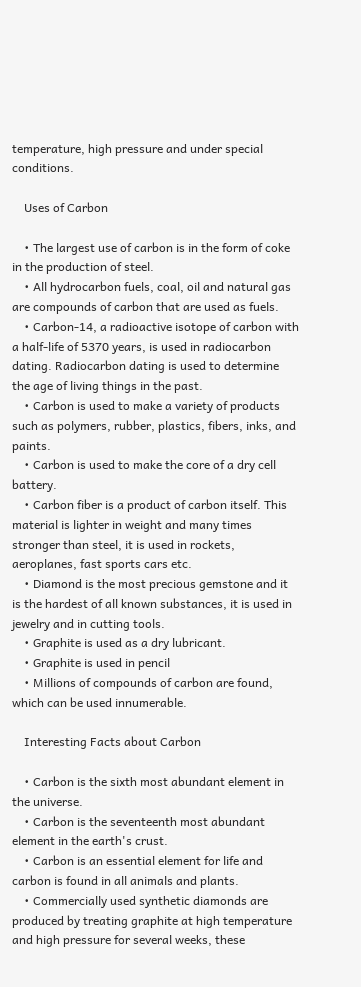temperature, high pressure and under special conditions.

    Uses of Carbon

    • The largest use of carbon is in the form of coke in the production of steel.
    • All hydrocarbon fuels, coal, oil and natural gas are compounds of carbon that are used as fuels.
    • Carbon-14, a radioactive isotope of carbon with a half-life of 5370 years, is used in radiocarbon dating. Radiocarbon dating is used to determine the age of living things in the past.
    • Carbon is used to make a variety of products such as polymers, rubber, plastics, fibers, inks, and paints.
    • Carbon is used to make the core of a dry cell battery.
    • Carbon fiber is a product of carbon itself. This material is lighter in weight and many times stronger than steel, it is used in rockets, aeroplanes, fast sports cars etc.
    • Diamond is the most precious gemstone and it is the hardest of all known substances, it is used in jewelry and in cutting tools.
    • Graphite is used as a dry lubricant.
    • Graphite is used in pencil
    • Millions of compounds of carbon are found, which can be used innumerable.

    Interesting Facts about Carbon

    • Carbon is the sixth most abundant element in the universe.
    • Carbon is the seventeenth most abundant element in the earth's crust.
    • Carbon is an essential element for life and carbon is found in all animals and plants.
    • Commercially used synthetic diamonds are produced by treating graphite at high temperature and high pressure for several weeks, these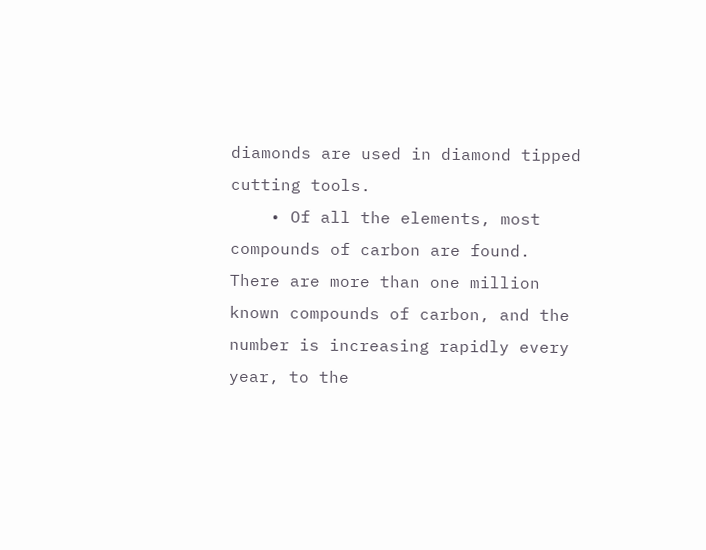diamonds are used in diamond tipped cutting tools.
    • Of all the elements, most compounds of carbon are found. There are more than one million known compounds of carbon, and the number is increasing rapidly every year, to the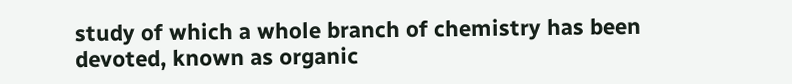study of which a whole branch of chemistry has been devoted, known as organic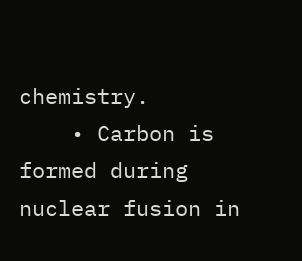chemistry.
    • Carbon is formed during nuclear fusion in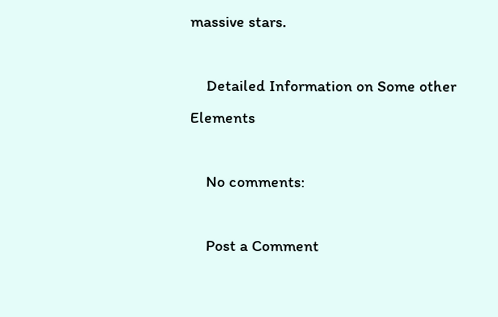massive stars.

    Detailed Information on Some other Elements

    No comments:

    Post a Comment